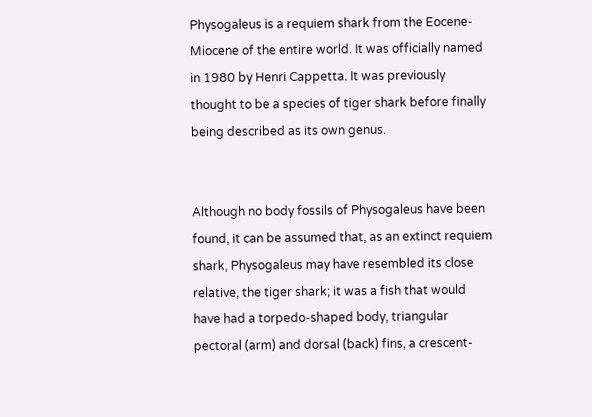Physogaleus is a requiem shark from the Eocene-Miocene of the entire world. It was officially named in 1980 by Henri Cappetta. It was previously thought to be a species of tiger shark before finally being described as its own genus.


Although no body fossils of Physogaleus have been found, it can be assumed that, as an extinct requiem shark, Physogaleus may have resembled its close relative, the tiger shark; it was a fish that would have had a torpedo-shaped body, triangular pectoral (arm) and dorsal (back) fins, a crescent-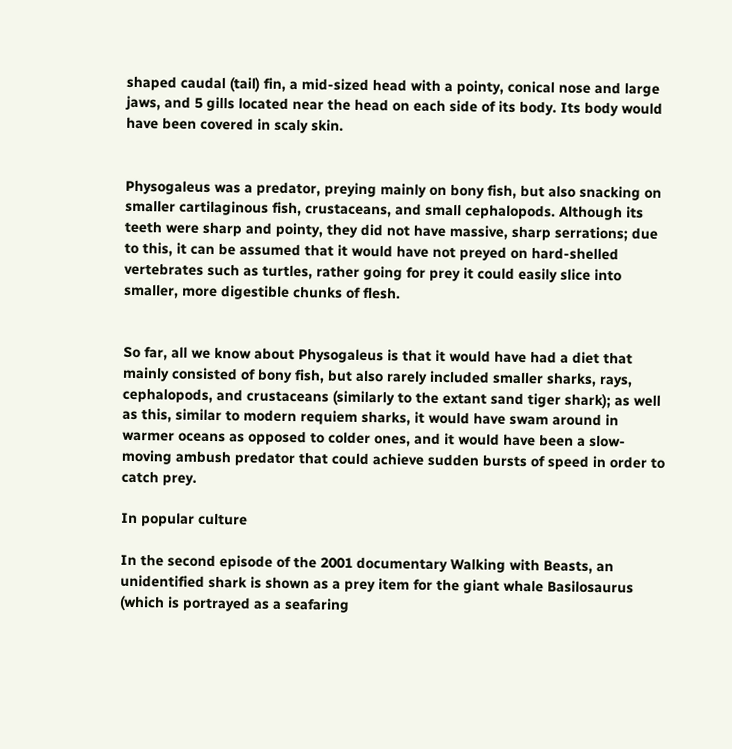shaped caudal (tail) fin, a mid-sized head with a pointy, conical nose and large jaws, and 5 gills located near the head on each side of its body. Its body would have been covered in scaly skin.


Physogaleus was a predator, preying mainly on bony fish, but also snacking on smaller cartilaginous fish, crustaceans, and small cephalopods. Although its teeth were sharp and pointy, they did not have massive, sharp serrations; due to this, it can be assumed that it would have not preyed on hard-shelled vertebrates such as turtles, rather going for prey it could easily slice into smaller, more digestible chunks of flesh.


So far, all we know about Physogaleus is that it would have had a diet that mainly consisted of bony fish, but also rarely included smaller sharks, rays, cephalopods, and crustaceans (similarly to the extant sand tiger shark); as well as this, similar to modern requiem sharks, it would have swam around in warmer oceans as opposed to colder ones, and it would have been a slow-moving ambush predator that could achieve sudden bursts of speed in order to catch prey.

In popular culture

In the second episode of the 2001 documentary Walking with Beasts, an unidentified shark is shown as a prey item for the giant whale Basilosaurus (which is portrayed as a seafaring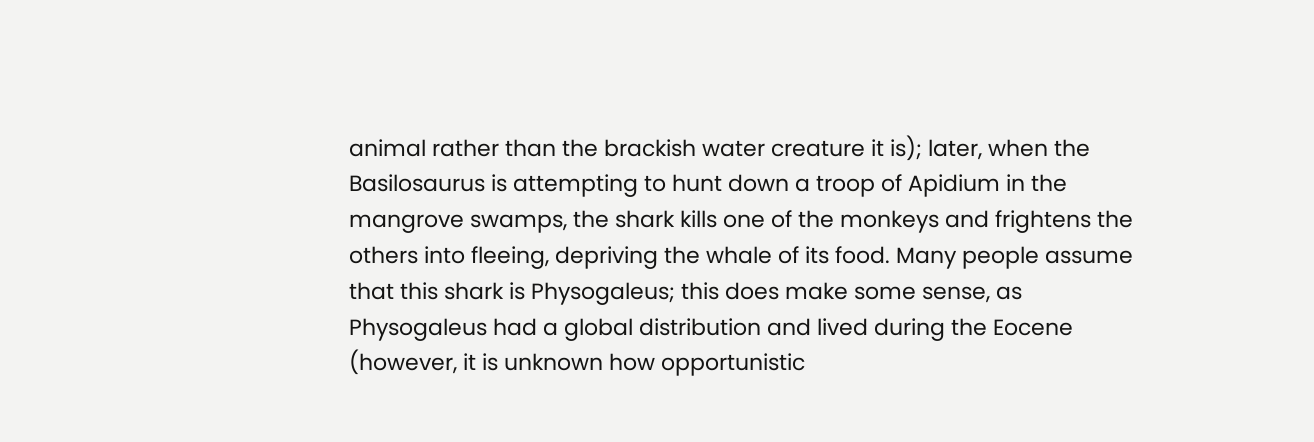animal rather than the brackish water creature it is); later, when the Basilosaurus is attempting to hunt down a troop of Apidium in the mangrove swamps, the shark kills one of the monkeys and frightens the others into fleeing, depriving the whale of its food. Many people assume that this shark is Physogaleus; this does make some sense, as Physogaleus had a global distribution and lived during the Eocene (however, it is unknown how opportunistic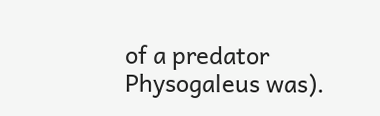of a predator Physogaleus was).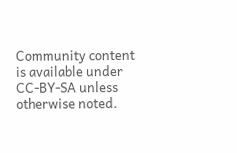Community content is available under CC-BY-SA unless otherwise noted.